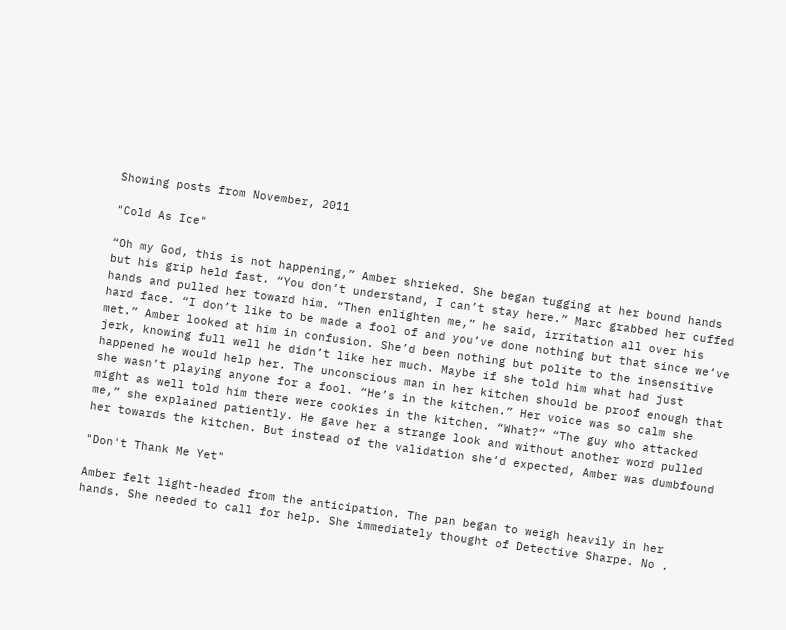Showing posts from November, 2011

"Cold As Ice"

“Oh my God, this is not happening,” Amber shrieked. She began tugging at her bound hands but his grip held fast. “You don’t understand, I can’t stay here.” Marc grabbed her cuffed hands and pulled her toward him. “Then enlighten me,” he said, irritation all over his hard face. “I don’t like to be made a fool of and you’ve done nothing but that since we’ve met.” Amber looked at him in confusion. She’d been nothing but polite to the insensitive jerk, knowing full well he didn’t like her much. Maybe if she told him what had just happened he would help her. The unconscious man in her kitchen should be proof enough that she wasn’t playing anyone for a fool. “He’s in the kitchen.” Her voice was so calm she might as well told him there were cookies in the kitchen. “What?” “The guy who attacked me,” she explained patiently. He gave her a strange look and without another word pulled her towards the kitchen. But instead of the validation she’d expected, Amber was dumbfound

"Don't Thank Me Yet"

Amber felt light-headed from the anticipation. The pan began to weigh heavily in her hands. She needed to call for help. She immediately thought of Detective Sharpe. No .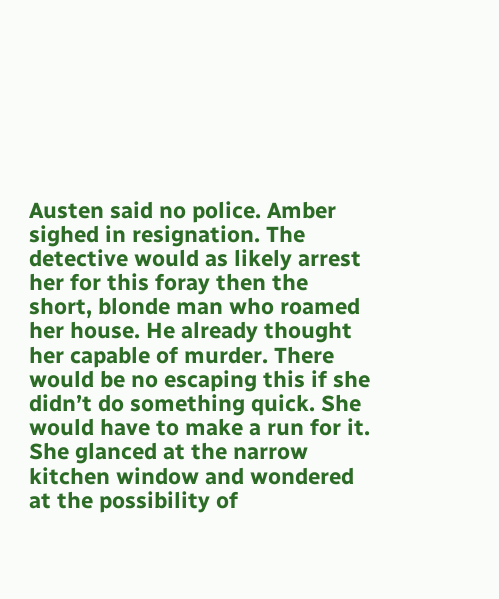Austen said no police. Amber sighed in resignation. The detective would as likely arrest her for this foray then the short, blonde man who roamed her house. He already thought her capable of murder. There would be no escaping this if she didn’t do something quick. She would have to make a run for it. She glanced at the narrow kitchen window and wondered at the possibility of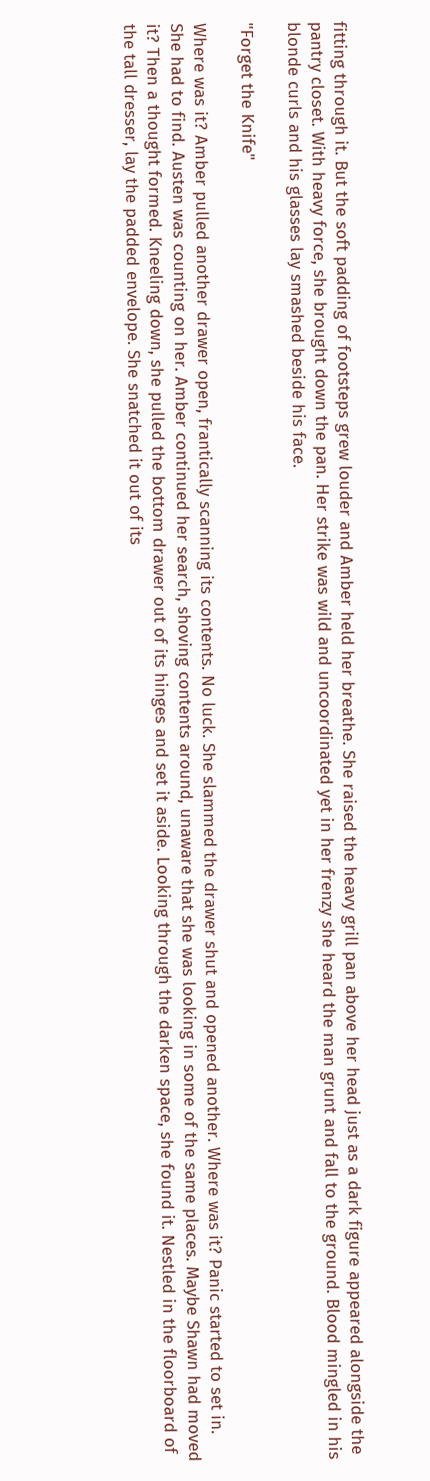fitting through it. But the soft padding of footsteps grew louder and Amber held her breathe. She raised the heavy grill pan above her head just as a dark figure appeared alongside the pantry closet. With heavy force, she brought down the pan. Her strike was wild and uncoordinated yet in her frenzy she heard the man grunt and fall to the ground. Blood mingled in his blonde curls and his glasses lay smashed beside his face.

"Forget the Knife"

Where was it? Amber pulled another drawer open, frantically scanning its contents. No luck. She slammed the drawer shut and opened another. Where was it? Panic started to set in. She had to find. Austen was counting on her. Amber continued her search, shoving contents around, unaware that she was looking in some of the same places. Maybe Shawn had moved it? Then a thought formed. Kneeling down, she pulled the bottom drawer out of its hinges and set it aside. Looking through the darken space, she found it. Nestled in the floorboard of the tall dresser, lay the padded envelope. She snatched it out of its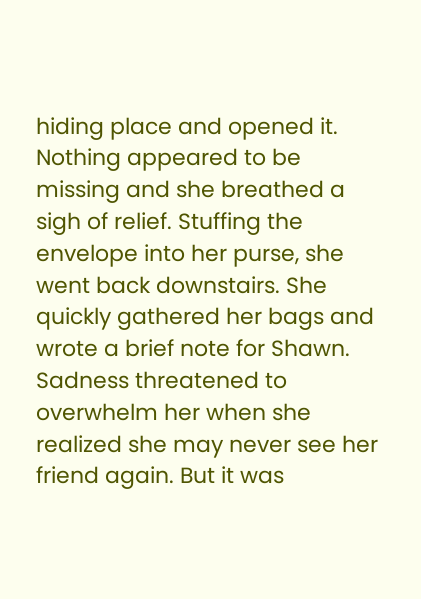hiding place and opened it. Nothing appeared to be missing and she breathed a sigh of relief. Stuffing the envelope into her purse, she went back downstairs. She quickly gathered her bags and wrote a brief note for Shawn. Sadness threatened to overwhelm her when she realized she may never see her friend again. But it was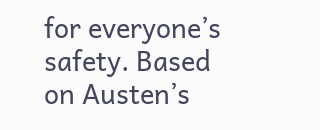for everyone’s safety. Based on Austen’s